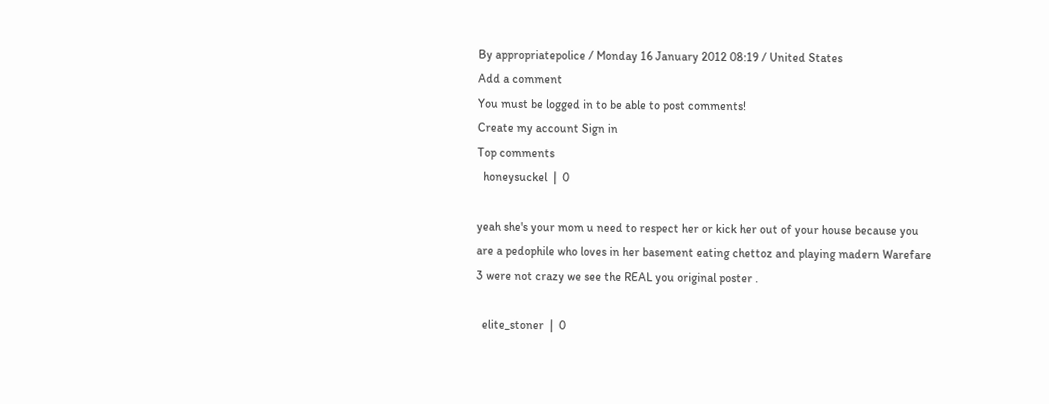By appropriatepolice / Monday 16 January 2012 08:19 / United States
Add a comment
You must be logged in to be able to post comments!
Create my account Sign in
Top comments
  honeysuckel  |  0

yeah she's your mom u need to respect her or kick her out of your house because you are a pedophile who loves in her basement eating chettoz and playing madern Warefare 3 were not crazy we see the REAL you original poster .

  elite_stoner  |  0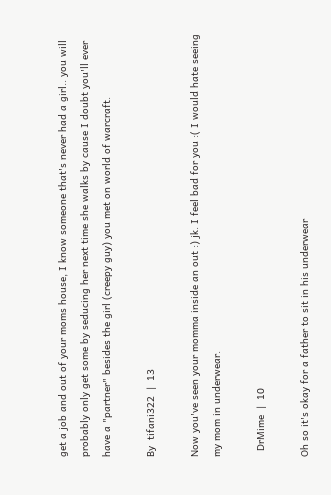get a job and out of your moms house, I know someone that's never had a girl.. you will probably only get some by seducing her next time she walks by cause I doubt you'll ever have a "partner" besides the girl (creepy guy) you met on world of warcraft.

By  tifani322  |  13

Now you've seen your momma inside an out :) jk. I feel bad for you :( I would hate seeing my mom in underwear.

  DrMime  |  10

Oh so it's okay for a father to sit in his underwear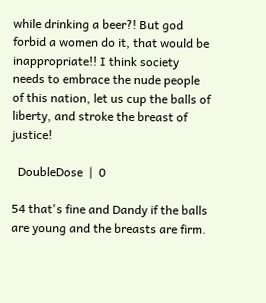while drinking a beer?! But god forbid a women do it, that would be inappropriate!! I think society needs to embrace the nude people of this nation, let us cup the balls of liberty, and stroke the breast of justice!

  DoubleDose  |  0

54 that's fine and Dandy if the balls are young and the breasts are firm.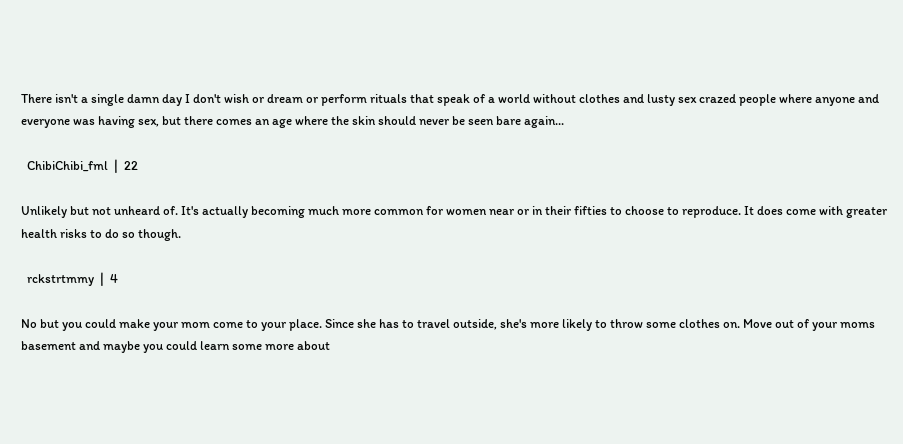There isn't a single damn day I don't wish or dream or perform rituals that speak of a world without clothes and lusty sex crazed people where anyone and everyone was having sex, but there comes an age where the skin should never be seen bare again...

  ChibiChibi_fml  |  22

Unlikely but not unheard of. It's actually becoming much more common for women near or in their fifties to choose to reproduce. It does come with greater health risks to do so though.

  rckstrtmmy  |  4

No but you could make your mom come to your place. Since she has to travel outside, she's more likely to throw some clothes on. Move out of your moms basement and maybe you could learn some more about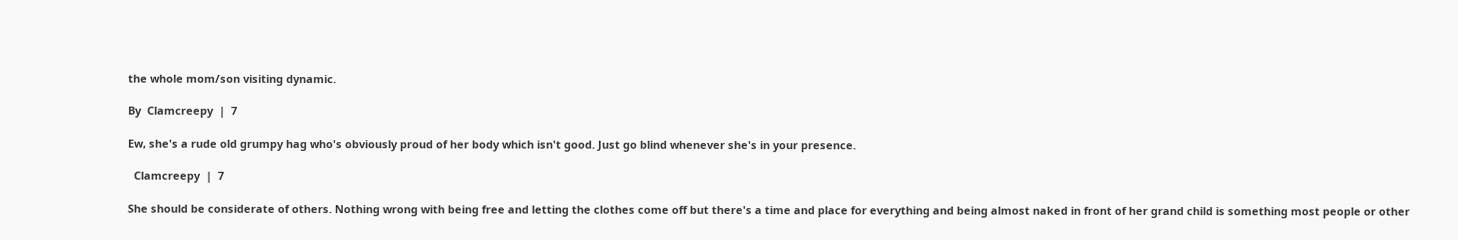the whole mom/son visiting dynamic.

By  Clamcreepy  |  7

Ew, she's a rude old grumpy hag who's obviously proud of her body which isn't good. Just go blind whenever she's in your presence.

  Clamcreepy  |  7

She should be considerate of others. Nothing wrong with being free and letting the clothes come off but there's a time and place for everything and being almost naked in front of her grand child is something most people or other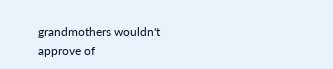grandmothers wouldn't approve of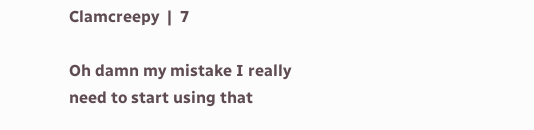Clamcreepy  |  7

Oh damn my mistake I really need to start using that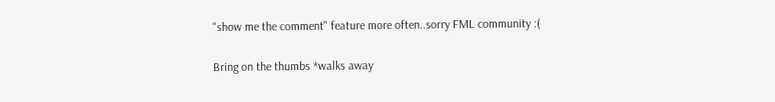"show me the comment" feature more often..sorry FML community :(

Bring on the thumbs *walks away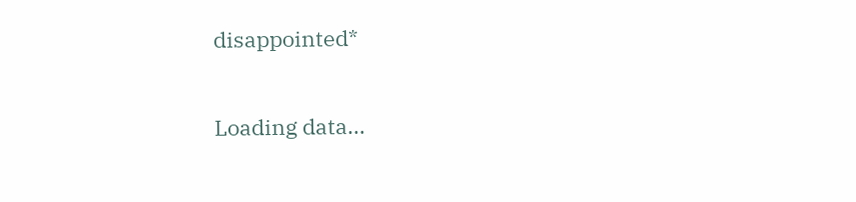disappointed*

Loading data…